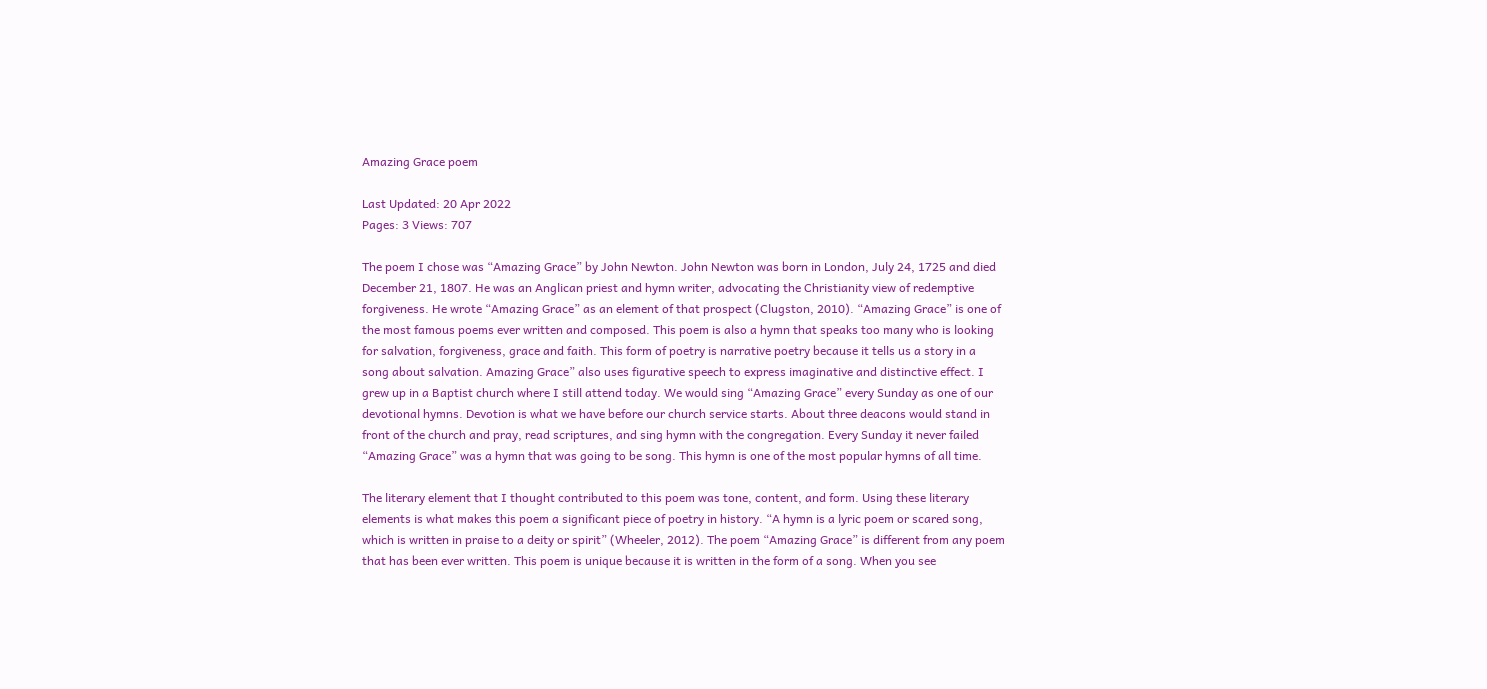Amazing Grace poem

Last Updated: 20 Apr 2022
Pages: 3 Views: 707

The poem I chose was “Amazing Grace” by John Newton. John Newton was born in London, July 24, 1725 and died December 21, 1807. He was an Anglican priest and hymn writer, advocating the Christianity view of redemptive forgiveness. He wrote “Amazing Grace” as an element of that prospect (Clugston, 2010). “Amazing Grace” is one of the most famous poems ever written and composed. This poem is also a hymn that speaks too many who is looking for salvation, forgiveness, grace and faith. This form of poetry is narrative poetry because it tells us a story in a song about salvation. Amazing Grace” also uses figurative speech to express imaginative and distinctive effect. I grew up in a Baptist church where I still attend today. We would sing “Amazing Grace” every Sunday as one of our devotional hymns. Devotion is what we have before our church service starts. About three deacons would stand in front of the church and pray, read scriptures, and sing hymn with the congregation. Every Sunday it never failed “Amazing Grace” was a hymn that was going to be song. This hymn is one of the most popular hymns of all time.

The literary element that I thought contributed to this poem was tone, content, and form. Using these literary elements is what makes this poem a significant piece of poetry in history. “A hymn is a lyric poem or scared song, which is written in praise to a deity or spirit” (Wheeler, 2012). The poem “Amazing Grace” is different from any poem that has been ever written. This poem is unique because it is written in the form of a song. When you see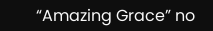“Amazing Grace” no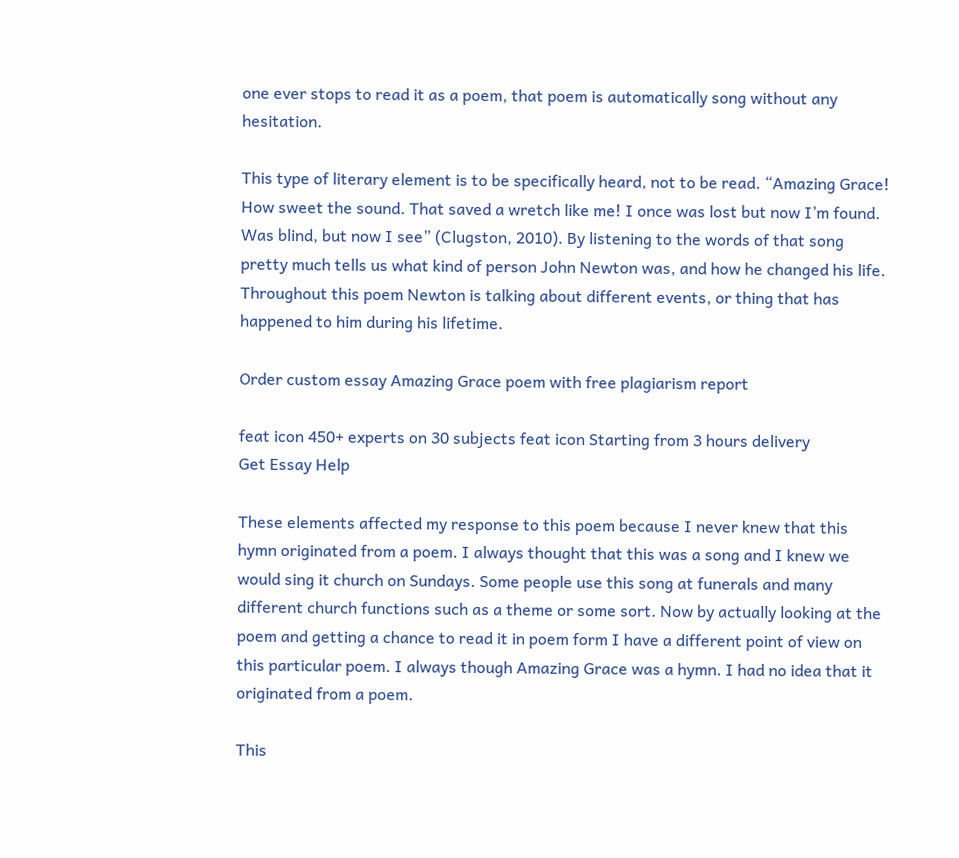one ever stops to read it as a poem, that poem is automatically song without any hesitation.

This type of literary element is to be specifically heard, not to be read. “Amazing Grace! How sweet the sound. That saved a wretch like me! I once was lost but now I’m found. Was blind, but now I see” (Clugston, 2010). By listening to the words of that song pretty much tells us what kind of person John Newton was, and how he changed his life. Throughout this poem Newton is talking about different events, or thing that has happened to him during his lifetime.

Order custom essay Amazing Grace poem with free plagiarism report

feat icon 450+ experts on 30 subjects feat icon Starting from 3 hours delivery
Get Essay Help

These elements affected my response to this poem because I never knew that this hymn originated from a poem. I always thought that this was a song and I knew we would sing it church on Sundays. Some people use this song at funerals and many different church functions such as a theme or some sort. Now by actually looking at the poem and getting a chance to read it in poem form I have a different point of view on this particular poem. I always though Amazing Grace was a hymn. I had no idea that it originated from a poem.

This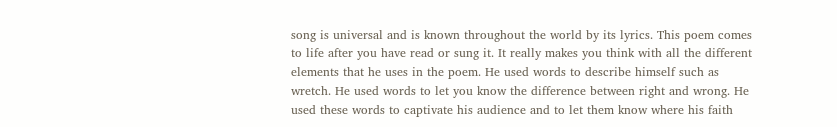song is universal and is known throughout the world by its lyrics. This poem comes to life after you have read or sung it. It really makes you think with all the different elements that he uses in the poem. He used words to describe himself such as wretch. He used words to let you know the difference between right and wrong. He used these words to captivate his audience and to let them know where his faith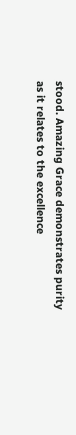stood. Amazing Grace demonstrates purity as it relates to the excellence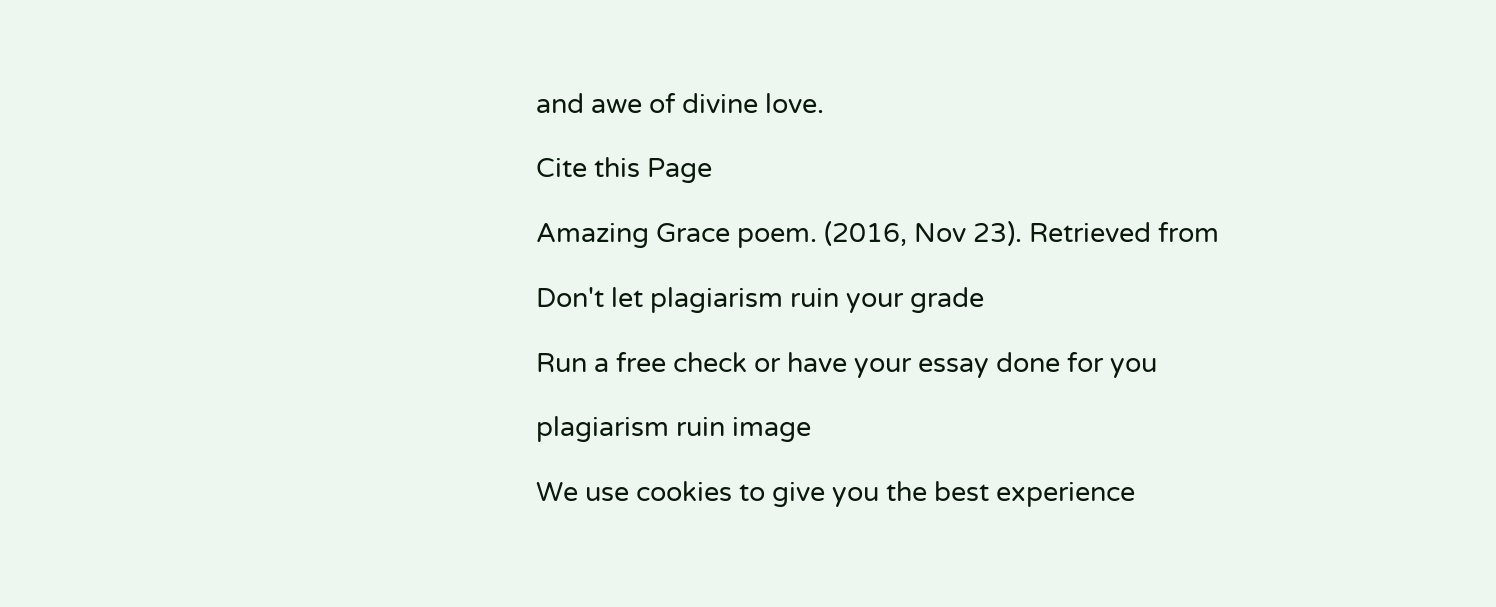and awe of divine love.

Cite this Page

Amazing Grace poem. (2016, Nov 23). Retrieved from

Don't let plagiarism ruin your grade

Run a free check or have your essay done for you

plagiarism ruin image

We use cookies to give you the best experience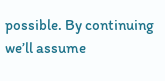possible. By continuing we’ll assume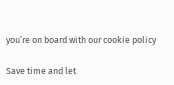you’re on board with our cookie policy

Save time and let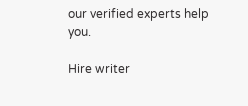our verified experts help you.

Hire writer